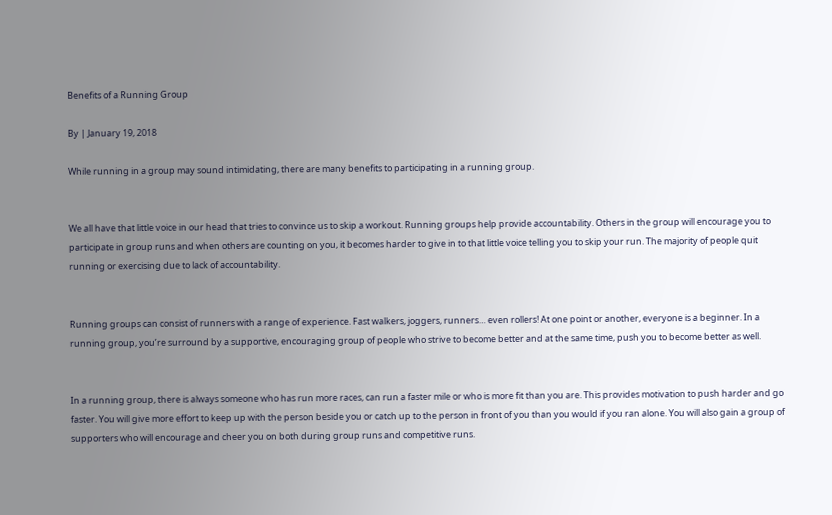Benefits of a Running Group

By | January 19, 2018

While running in a group may sound intimidating, there are many benefits to participating in a running group.


We all have that little voice in our head that tries to convince us to skip a workout. Running groups help provide accountability. Others in the group will encourage you to participate in group runs and when others are counting on you, it becomes harder to give in to that little voice telling you to skip your run. The majority of people quit running or exercising due to lack of accountability.


Running groups can consist of runners with a range of experience. Fast walkers, joggers, runners… even rollers! At one point or another, everyone is a beginner. In a running group, you’re surround by a supportive, encouraging group of people who strive to become better and at the same time, push you to become better as well.


In a running group, there is always someone who has run more races, can run a faster mile or who is more fit than you are. This provides motivation to push harder and go faster. You will give more effort to keep up with the person beside you or catch up to the person in front of you than you would if you ran alone. You will also gain a group of supporters who will encourage and cheer you on both during group runs and competitive runs.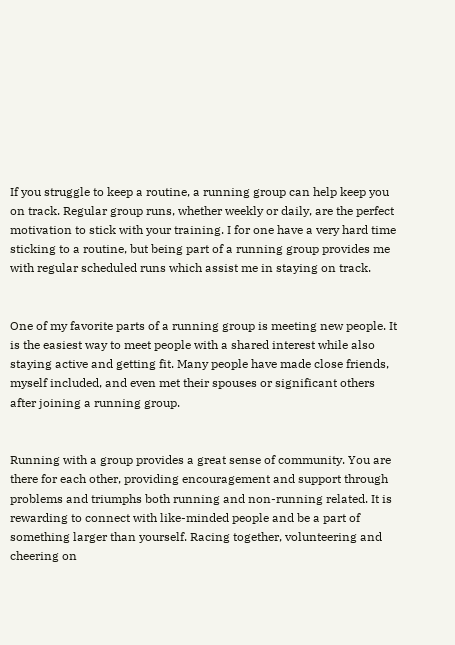If you struggle to keep a routine, a running group can help keep you on track. Regular group runs, whether weekly or daily, are the perfect motivation to stick with your training. I for one have a very hard time sticking to a routine, but being part of a running group provides me with regular scheduled runs which assist me in staying on track.


One of my favorite parts of a running group is meeting new people. It is the easiest way to meet people with a shared interest while also staying active and getting fit. Many people have made close friends, myself included, and even met their spouses or significant others after joining a running group.


Running with a group provides a great sense of community. You are there for each other, providing encouragement and support through problems and triumphs both running and non-running related. It is rewarding to connect with like-minded people and be a part of something larger than yourself. Racing together, volunteering and cheering on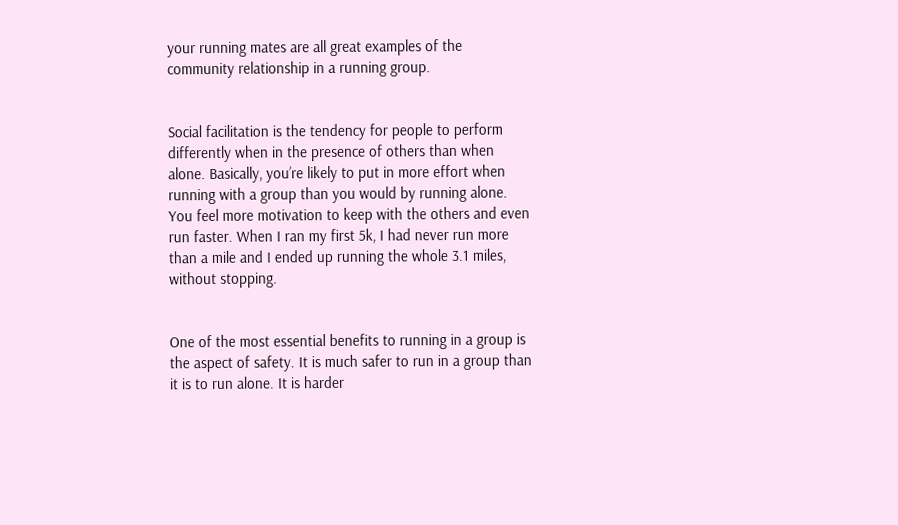your running mates are all great examples of the community relationship in a running group.


Social facilitation is the tendency for people to perform differently when in the presence of others than when alone. Basically, you’re likely to put in more effort when running with a group than you would by running alone. You feel more motivation to keep with the others and even run faster. When I ran my first 5k, I had never run more than a mile and I ended up running the whole 3.1 miles, without stopping.


One of the most essential benefits to running in a group is the aspect of safety. It is much safer to run in a group than it is to run alone. It is harder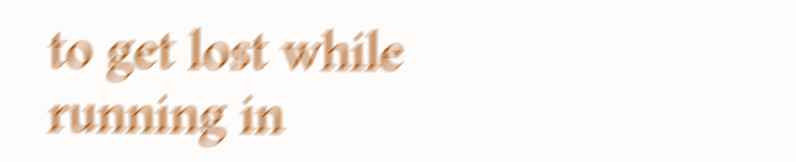to get lost while running in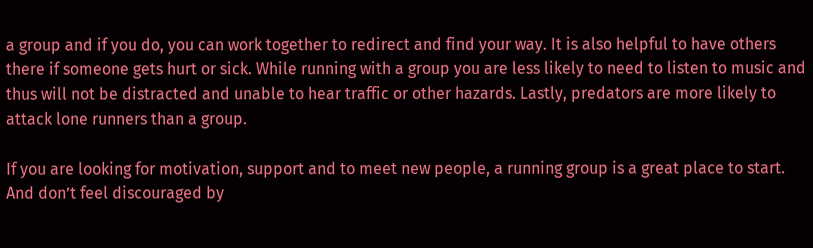a group and if you do, you can work together to redirect and find your way. It is also helpful to have others there if someone gets hurt or sick. While running with a group you are less likely to need to listen to music and thus will not be distracted and unable to hear traffic or other hazards. Lastly, predators are more likely to attack lone runners than a group.

If you are looking for motivation, support and to meet new people, a running group is a great place to start. And don’t feel discouraged by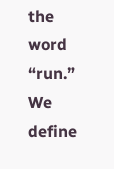the word “run.” We define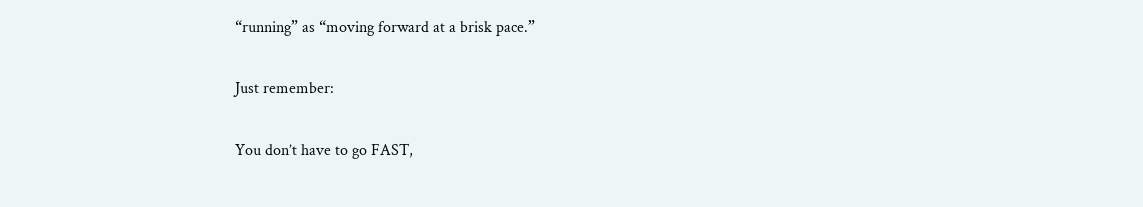“running” as “moving forward at a brisk pace.”

Just remember:

You don’t have to go FAST,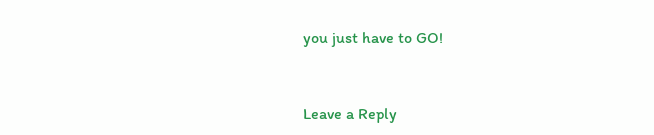you just have to GO!



Leave a Reply